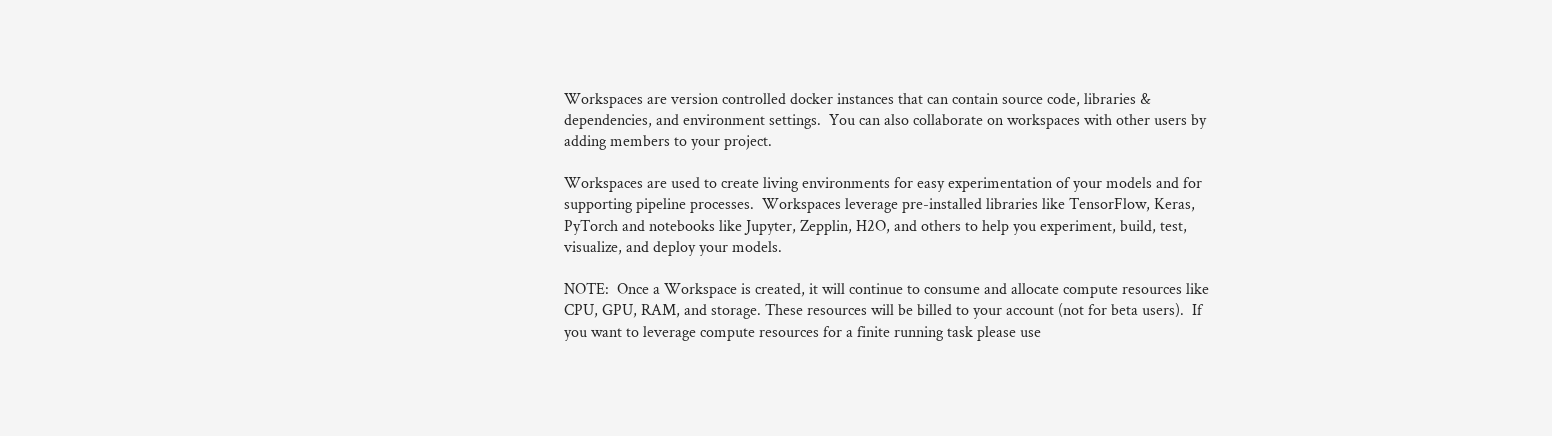Workspaces are version controlled docker instances that can contain source code, libraries & dependencies, and environment settings.  You can also collaborate on workspaces with other users by adding members to your project.

Workspaces are used to create living environments for easy experimentation of your models and for supporting pipeline processes.  Workspaces leverage pre-installed libraries like TensorFlow, Keras, PyTorch and notebooks like Jupyter, Zepplin, H2O, and others to help you experiment, build, test, visualize, and deploy your models.

NOTE:  Once a Workspace is created, it will continue to consume and allocate compute resources like CPU, GPU, RAM, and storage. These resources will be billed to your account (not for beta users).  If you want to leverage compute resources for a finite running task please use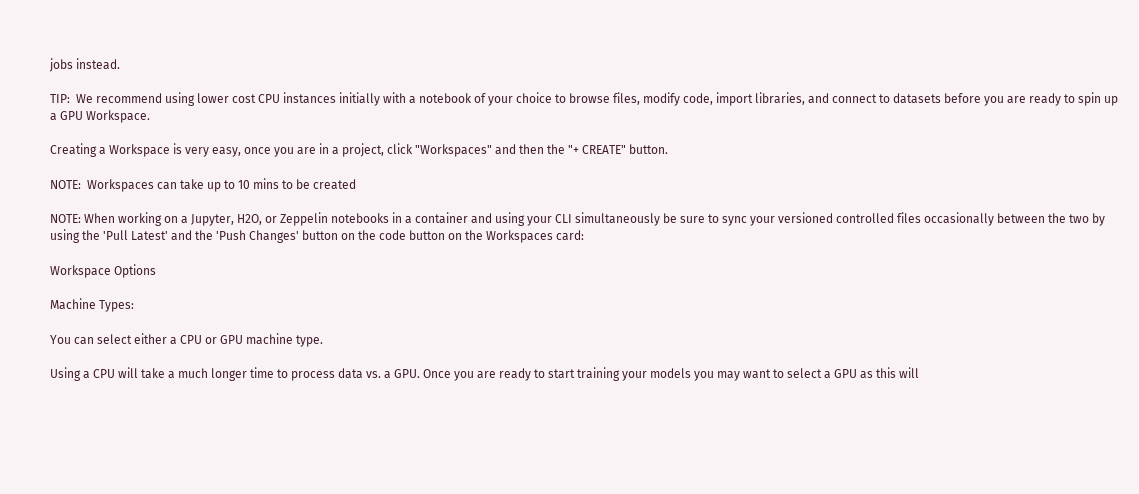jobs instead.

TIP:  We recommend using lower cost CPU instances initially with a notebook of your choice to browse files, modify code, import libraries, and connect to datasets before you are ready to spin up a GPU Workspace.

Creating a Workspace is very easy, once you are in a project, click "Workspaces" and then the "+ CREATE" button.

NOTE:  Workspaces can take up to 10 mins to be created

NOTE: When working on a Jupyter, H2O, or Zeppelin notebooks in a container and using your CLI simultaneously be sure to sync your versioned controlled files occasionally between the two by using the 'Pull Latest' and the 'Push Changes' button on the code button on the Workspaces card:

Workspace Options

Machine Types:

You can select either a CPU or GPU machine type.

Using a CPU will take a much longer time to process data vs. a GPU. Once you are ready to start training your models you may want to select a GPU as this will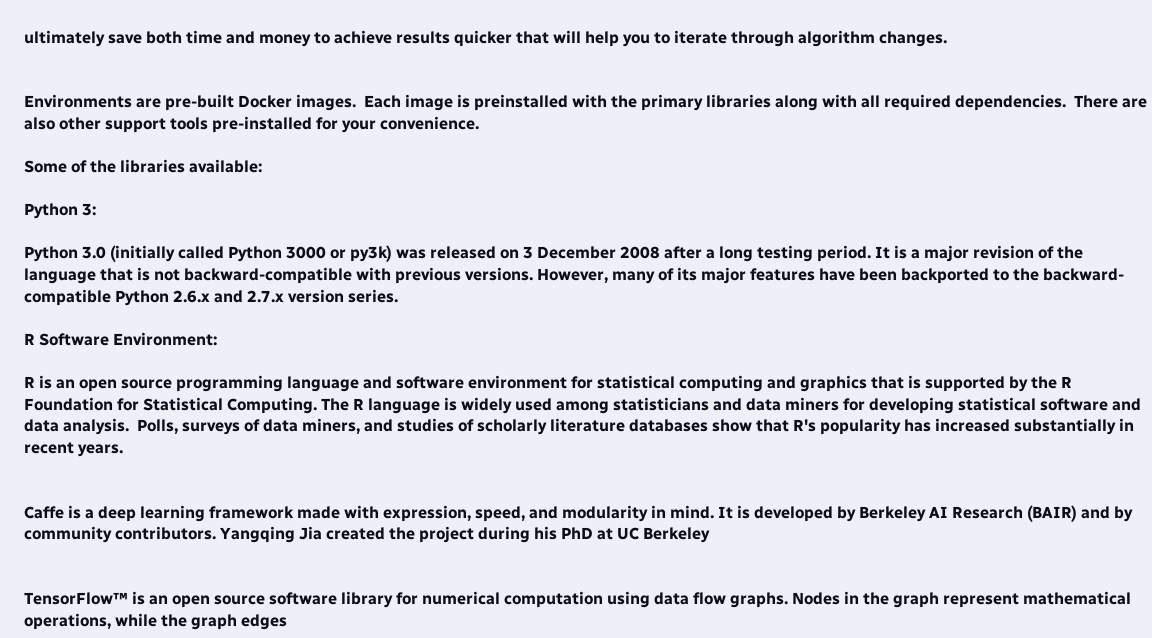ultimately save both time and money to achieve results quicker that will help you to iterate through algorithm changes.


Environments are pre-built Docker images.  Each image is preinstalled with the primary libraries along with all required dependencies.  There are also other support tools pre-installed for your convenience.

Some of the libraries available:

Python 3:

Python 3.0 (initially called Python 3000 or py3k) was released on 3 December 2008 after a long testing period. It is a major revision of the language that is not backward-compatible with previous versions. However, many of its major features have been backported to the backward-compatible Python 2.6.x and 2.7.x version series.

R Software Environment:

R is an open source programming language and software environment for statistical computing and graphics that is supported by the R Foundation for Statistical Computing. The R language is widely used among statisticians and data miners for developing statistical software and data analysis.  Polls, surveys of data miners, and studies of scholarly literature databases show that R's popularity has increased substantially in recent years.


Caffe is a deep learning framework made with expression, speed, and modularity in mind. It is developed by Berkeley AI Research (BAIR) and by community contributors. Yangqing Jia created the project during his PhD at UC Berkeley


TensorFlow™ is an open source software library for numerical computation using data flow graphs. Nodes in the graph represent mathematical operations, while the graph edges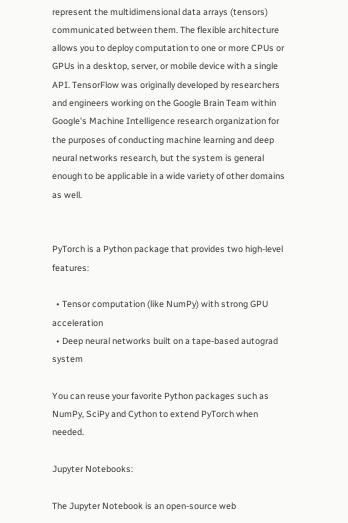represent the multidimensional data arrays (tensors) communicated between them. The flexible architecture allows you to deploy computation to one or more CPUs or GPUs in a desktop, server, or mobile device with a single API. TensorFlow was originally developed by researchers and engineers working on the Google Brain Team within Google's Machine Intelligence research organization for the purposes of conducting machine learning and deep neural networks research, but the system is general enough to be applicable in a wide variety of other domains as well.


PyTorch is a Python package that provides two high-level features:

  • Tensor computation (like NumPy) with strong GPU acceleration
  • Deep neural networks built on a tape-based autograd system

You can reuse your favorite Python packages such as NumPy, SciPy and Cython to extend PyTorch when needed.

Jupyter Notebooks:

The Jupyter Notebook is an open-source web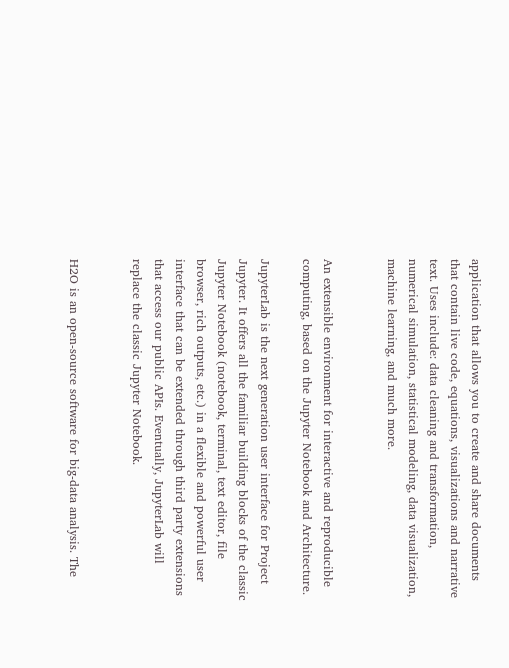application that allows you to create and share documents that contain live code, equations, visualizations and narrative text. Uses include: data cleaning and transformation, numerical simulation, statistical modeling, data visualization, machine learning, and much more.


An extensible environment for interactive and reproducible computing, based on the Jupyter Notebook and Architecture.

JupyterLab is the next generation user interface for Project Jupyter. It offers all the familiar building blocks of the classic Jupyter Notebook (notebook, terminal, text editor, file browser, rich outputs, etc.) in a flexible and powerful user interface that can be extended through third party extensions that access our public APIs. Eventually, JupyterLab will replace the classic Jupyter Notebook.


H2O is an open-source software for big-data analysis. The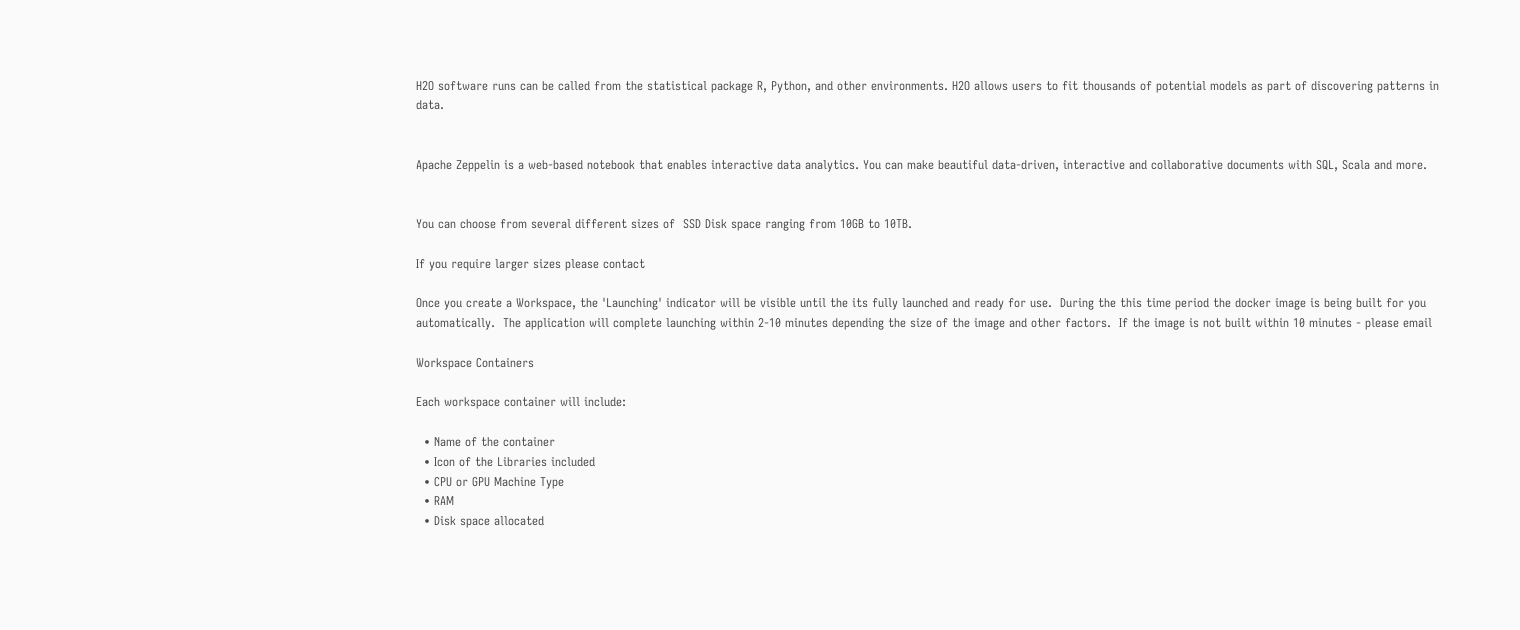H2O software runs can be called from the statistical package R, Python, and other environments. H2O allows users to fit thousands of potential models as part of discovering patterns in data.


Apache Zeppelin is a web-based notebook that enables interactive data analytics. You can make beautiful data-driven, interactive and collaborative documents with SQL, Scala and more.


You can choose from several different sizes of  SSD Disk space ranging from 10GB to 10TB.

If you require larger sizes please contact

Once you create a Workspace, the 'Launching' indicator will be visible until the its fully launched and ready for use.  During the this time period the docker image is being built for you automatically.  The application will complete launching within 2-10 minutes depending the size of the image and other factors.  If the image is not built within 10 minutes - please email

Workspace Containers

Each workspace container will include:

  • Name of the container
  • Icon of the Libraries included
  • CPU or GPU Machine Type
  • RAM
  • Disk space allocated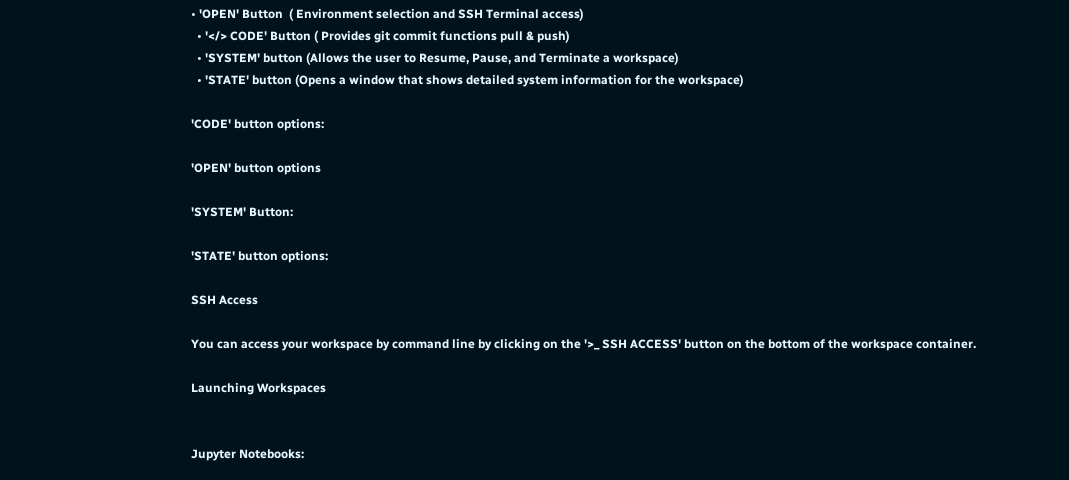• 'OPEN' Button  ( Environment selection and SSH Terminal access)
  • '</> CODE' Button ( Provides git commit functions pull & push)
  • 'SYSTEM' button (Allows the user to Resume, Pause, and Terminate a workspace)
  • 'STATE' button (Opens a window that shows detailed system information for the workspace)

'CODE' button options:

'OPEN' button options

'SYSTEM' Button:

'STATE' button options:

SSH Access

You can access your workspace by command line by clicking on the '>_ SSH ACCESS' button on the bottom of the workspace container.

Launching Workspaces


Jupyter Notebooks: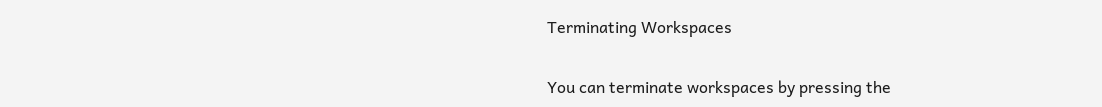Terminating Workspaces

You can terminate workspaces by pressing the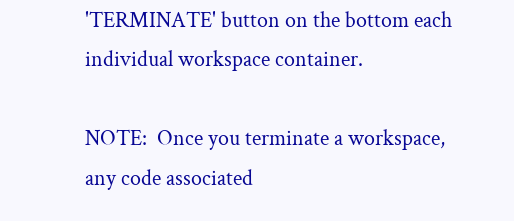'TERMINATE' button on the bottom each individual workspace container.

NOTE:  Once you terminate a workspace, any code associated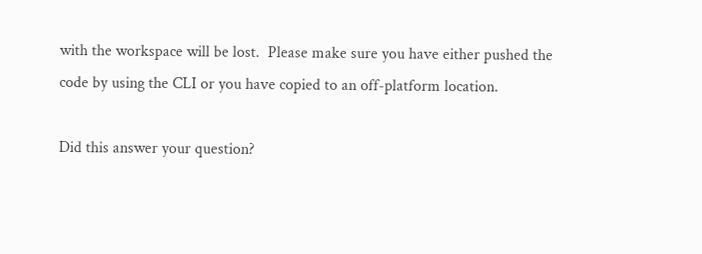with the workspace will be lost.  Please make sure you have either pushed the code by using the CLI or you have copied to an off-platform location.

Did this answer your question?